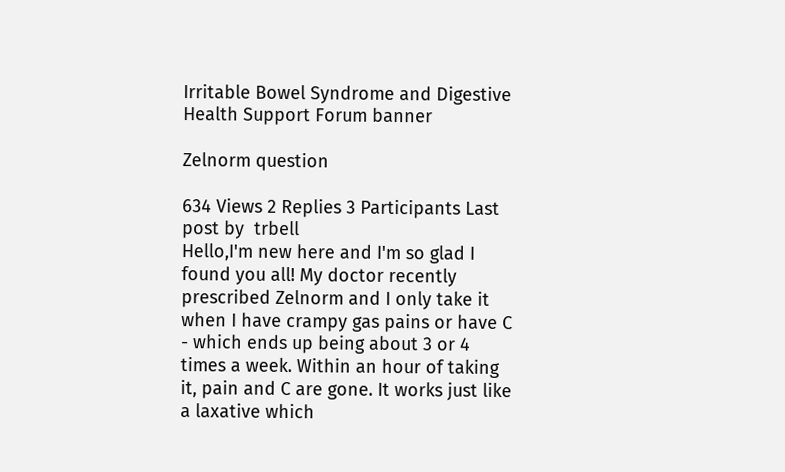Irritable Bowel Syndrome and Digestive Health Support Forum banner

Zelnorm question

634 Views 2 Replies 3 Participants Last post by  trbell
Hello,I'm new here and I'm so glad I found you all! My doctor recently prescribed Zelnorm and I only take it when I have crampy gas pains or have C - which ends up being about 3 or 4 times a week. Within an hour of taking it, pain and C are gone. It works just like a laxative which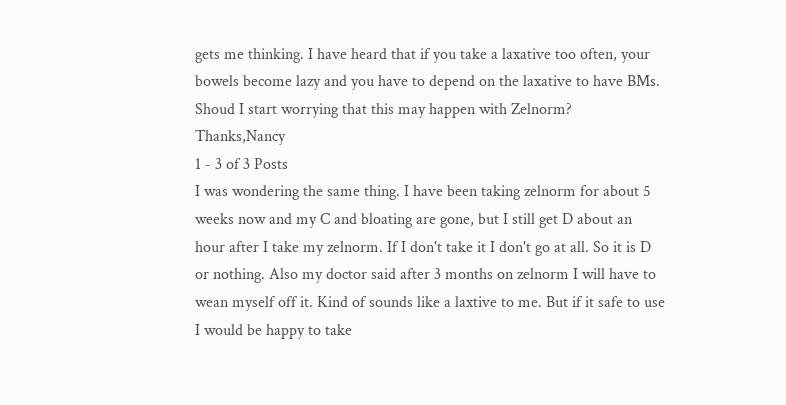gets me thinking. I have heard that if you take a laxative too often, your bowels become lazy and you have to depend on the laxative to have BMs. Shoud I start worrying that this may happen with Zelnorm? Thanks,Nancy
1 - 3 of 3 Posts
I was wondering the same thing. I have been taking zelnorm for about 5 weeks now and my C and bloating are gone, but I still get D about an hour after I take my zelnorm. If I don't take it I don't go at all. So it is D or nothing. Also my doctor said after 3 months on zelnorm I will have to wean myself off it. Kind of sounds like a laxtive to me. But if it safe to use I would be happy to take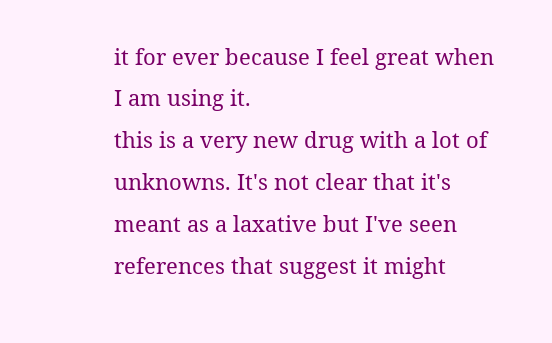it for ever because I feel great when I am using it.
this is a very new drug with a lot of unknowns. It's not clear that it's meant as a laxative but I've seen references that suggest it might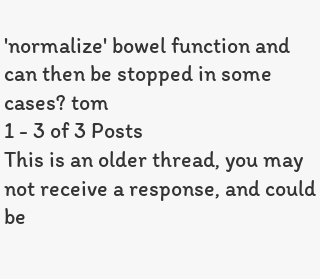'normalize' bowel function and can then be stopped in some cases? tom
1 - 3 of 3 Posts
This is an older thread, you may not receive a response, and could be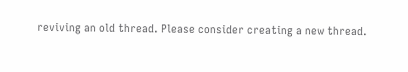reviving an old thread. Please consider creating a new thread.